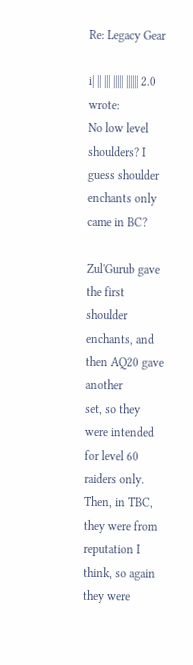Re: Legacy Gear

i| || ||| ||||| |||||| 2.0 wrote:
No low level shoulders? I guess shoulder enchants only came in BC?

Zul'Gurub gave the first shoulder enchants, and then AQ20 gave another
set, so they were intended for level 60 raiders only. Then, in TBC,
they were from reputation I think, so again they were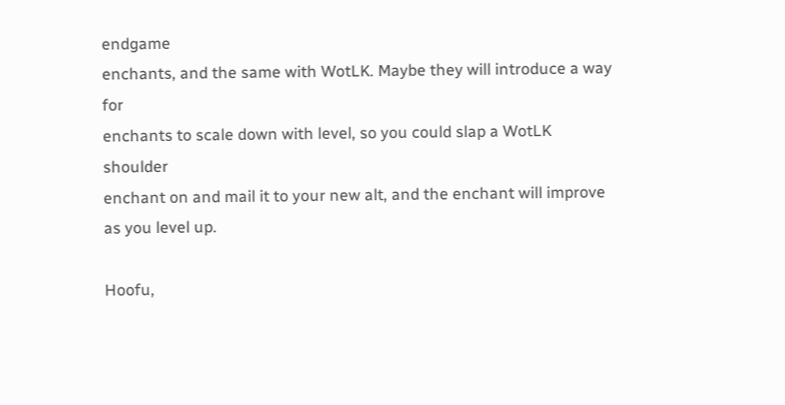endgame
enchants, and the same with WotLK. Maybe they will introduce a way for
enchants to scale down with level, so you could slap a WotLK shoulder
enchant on and mail it to your new alt, and the enchant will improve
as you level up.

Hoofu,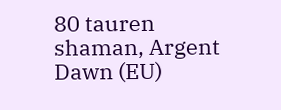80 tauren shaman, Argent Dawn (EU)